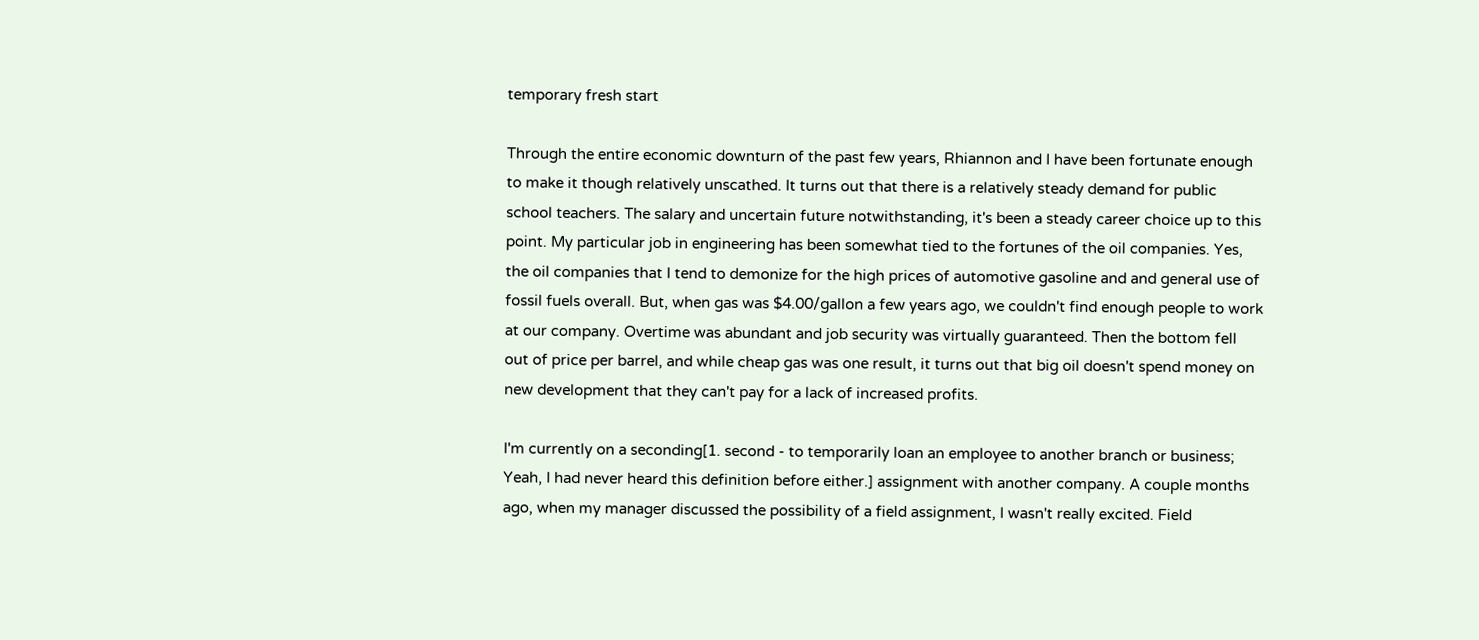temporary fresh start

Through the entire economic downturn of the past few years, Rhiannon and I have been fortunate enough to make it though relatively unscathed. It turns out that there is a relatively steady demand for public school teachers. The salary and uncertain future notwithstanding, it's been a steady career choice up to this point. My particular job in engineering has been somewhat tied to the fortunes of the oil companies. Yes, the oil companies that I tend to demonize for the high prices of automotive gasoline and and general use of fossil fuels overall. But, when gas was $4.00/gallon a few years ago, we couldn't find enough people to work at our company. Overtime was abundant and job security was virtually guaranteed. Then the bottom fell out of price per barrel, and while cheap gas was one result, it turns out that big oil doesn't spend money on new development that they can't pay for a lack of increased profits.

I'm currently on a seconding[1. second - to temporarily loan an employee to another branch or business; Yeah, I had never heard this definition before either.] assignment with another company. A couple months ago, when my manager discussed the possibility of a field assignment, I wasn't really excited. Field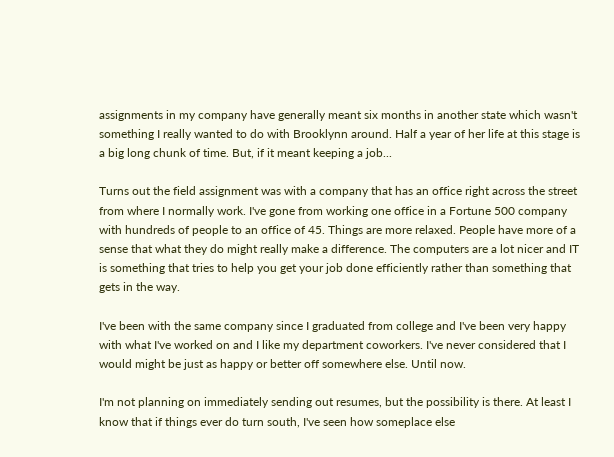assignments in my company have generally meant six months in another state which wasn't something I really wanted to do with Brooklynn around. Half a year of her life at this stage is a big long chunk of time. But, if it meant keeping a job...

Turns out the field assignment was with a company that has an office right across the street from where I normally work. I've gone from working one office in a Fortune 500 company with hundreds of people to an office of 45. Things are more relaxed. People have more of a sense that what they do might really make a difference. The computers are a lot nicer and IT is something that tries to help you get your job done efficiently rather than something that gets in the way.

I've been with the same company since I graduated from college and I've been very happy with what I've worked on and I like my department coworkers. I've never considered that I would might be just as happy or better off somewhere else. Until now.

I'm not planning on immediately sending out resumes, but the possibility is there. At least I know that if things ever do turn south, I've seen how someplace else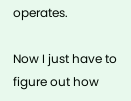operates.

Now I just have to figure out how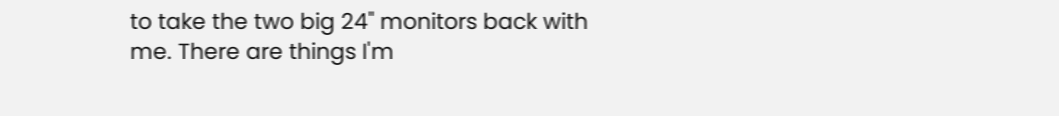to take the two big 24" monitors back with me. There are things I'm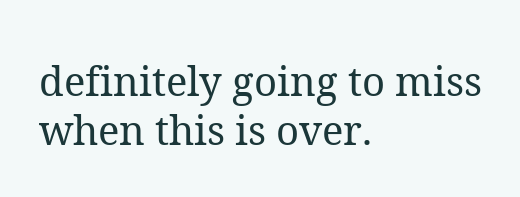definitely going to miss when this is over.